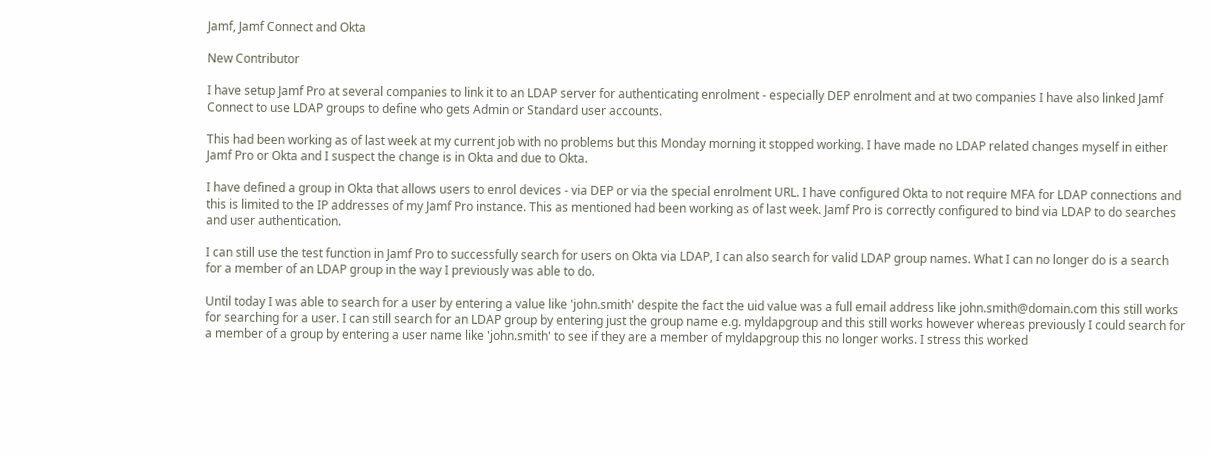Jamf, Jamf Connect and Okta

New Contributor

I have setup Jamf Pro at several companies to link it to an LDAP server for authenticating enrolment - especially DEP enrolment and at two companies I have also linked Jamf Connect to use LDAP groups to define who gets Admin or Standard user accounts.

This had been working as of last week at my current job with no problems but this Monday morning it stopped working. I have made no LDAP related changes myself in either Jamf Pro or Okta and I suspect the change is in Okta and due to Okta.

I have defined a group in Okta that allows users to enrol devices - via DEP or via the special enrolment URL. I have configured Okta to not require MFA for LDAP connections and this is limited to the IP addresses of my Jamf Pro instance. This as mentioned had been working as of last week. Jamf Pro is correctly configured to bind via LDAP to do searches and user authentication.

I can still use the test function in Jamf Pro to successfully search for users on Okta via LDAP, I can also search for valid LDAP group names. What I can no longer do is a search for a member of an LDAP group in the way I previously was able to do.

Until today I was able to search for a user by entering a value like 'john.smith' despite the fact the uid value was a full email address like john.smith@domain.com this still works for searching for a user. I can still search for an LDAP group by entering just the group name e.g. myldapgroup and this still works however whereas previously I could search for a member of a group by entering a user name like 'john.smith' to see if they are a member of myldapgroup this no longer works. I stress this worked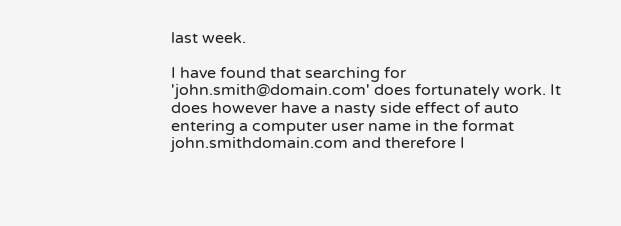last week.

I have found that searching for 'john.smith@domain.com' does fortunately work. It does however have a nasty side effect of auto entering a computer user name in the format john.smithdomain.com and therefore I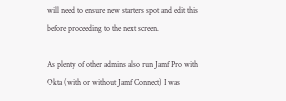will need to ensure new starters spot and edit this before proceeding to the next screen.

As plenty of other admins also run Jamf Pro with Okta (with or without Jamf Connect) I was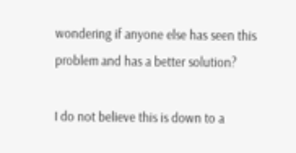wondering if anyone else has seen this problem and has a better solution?

I do not believe this is down to a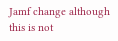Jamf change although this is not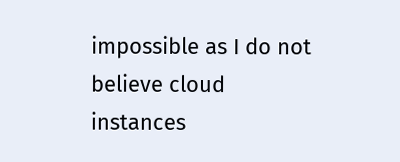impossible as I do not believe cloud instances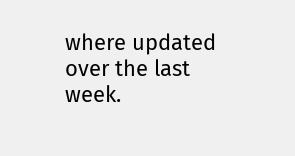where updated over the last week.